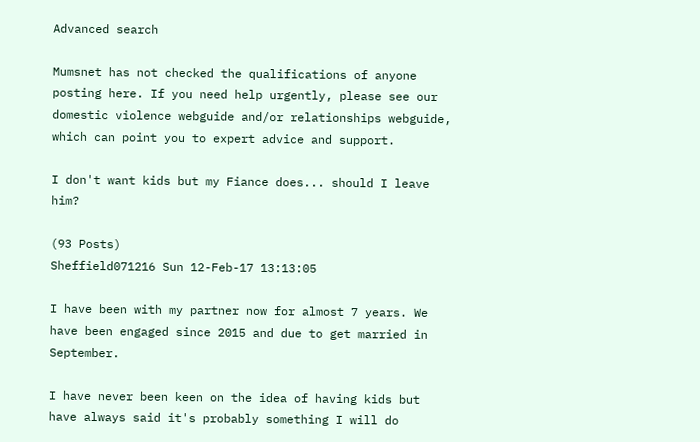Advanced search

Mumsnet has not checked the qualifications of anyone posting here. If you need help urgently, please see our domestic violence webguide and/or relationships webguide, which can point you to expert advice and support.

I don't want kids but my Fiance does... should I leave him?

(93 Posts)
Sheffield071216 Sun 12-Feb-17 13:13:05

I have been with my partner now for almost 7 years. We have been engaged since 2015 and due to get married in September.

I have never been keen on the idea of having kids but have always said it's probably something I will do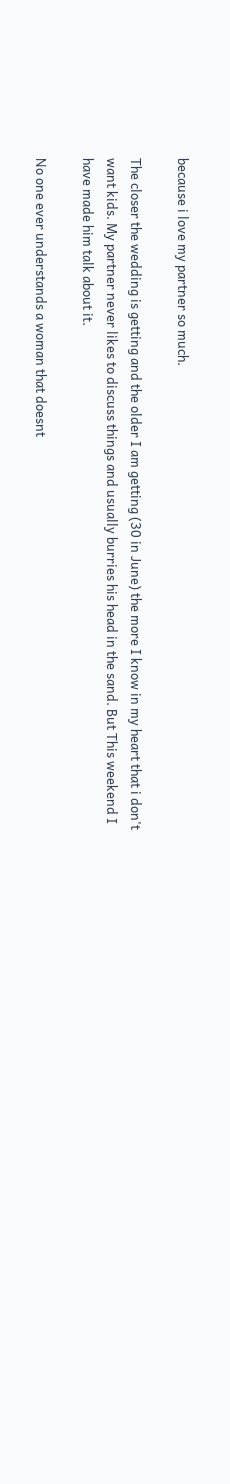because i love my partner so much.

The closer the wedding is getting and the older I am getting (30 in June) the more I know in my heart that i don't want kids. My partner never likes to discuss things and usually burries his head in the sand. But This weekend I have made him talk about it.

No one ever understands a woman that doesnt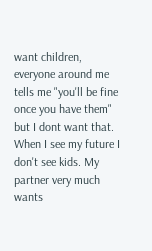want children, everyone around me tells me "you'll be fine once you have them" but I dont want that. When I see my future I don't see kids. My partner very much wants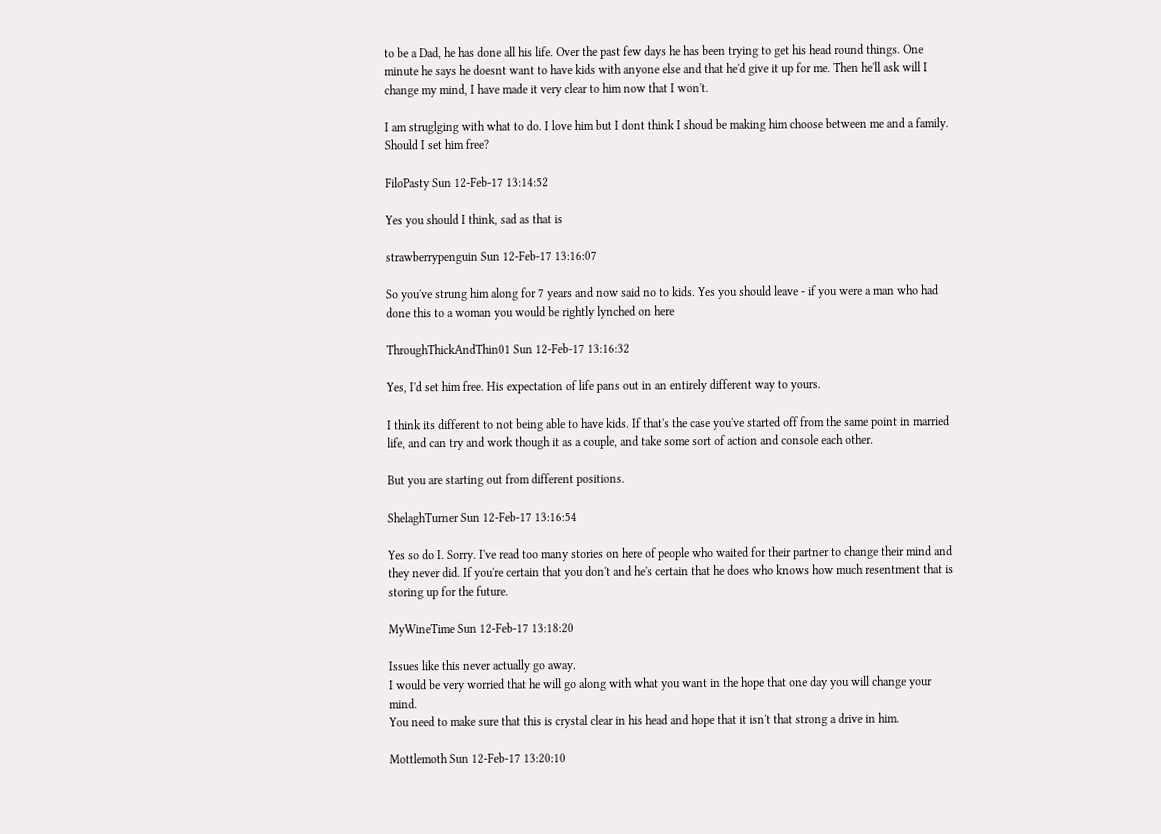to be a Dad, he has done all his life. Over the past few days he has been trying to get his head round things. One minute he says he doesnt want to have kids with anyone else and that he'd give it up for me. Then he'll ask will I change my mind, I have made it very clear to him now that I won't.

I am struglging with what to do. I love him but I dont think I shoud be making him choose between me and a family. Should I set him free?

FiloPasty Sun 12-Feb-17 13:14:52

Yes you should I think, sad as that is

strawberrypenguin Sun 12-Feb-17 13:16:07

So you've strung him along for 7 years and now said no to kids. Yes you should leave - if you were a man who had done this to a woman you would be rightly lynched on here

ThroughThickAndThin01 Sun 12-Feb-17 13:16:32

Yes, I'd set him free. His expectation of life pans out in an entirely different way to yours.

I think its different to not being able to have kids. If that's the case you've started off from the same point in married life, and can try and work though it as a couple, and take some sort of action and console each other.

But you are starting out from different positions.

ShelaghTurner Sun 12-Feb-17 13:16:54

Yes so do I. Sorry. I've read too many stories on here of people who waited for their partner to change their mind and they never did. If you're certain that you don't and he's certain that he does who knows how much resentment that is storing up for the future.

MyWineTime Sun 12-Feb-17 13:18:20

Issues like this never actually go away.
I would be very worried that he will go along with what you want in the hope that one day you will change your mind.
You need to make sure that this is crystal clear in his head and hope that it isn't that strong a drive in him.

Mottlemoth Sun 12-Feb-17 13:20:10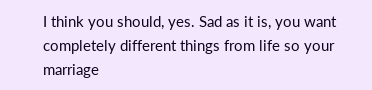I think you should, yes. Sad as it is, you want completely different things from life so your marriage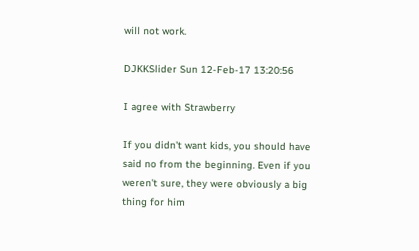will not work.

DJKKSlider Sun 12-Feb-17 13:20:56

I agree with Strawberry

If you didn't want kids, you should have said no from the beginning. Even if you weren't sure, they were obviously a big thing for him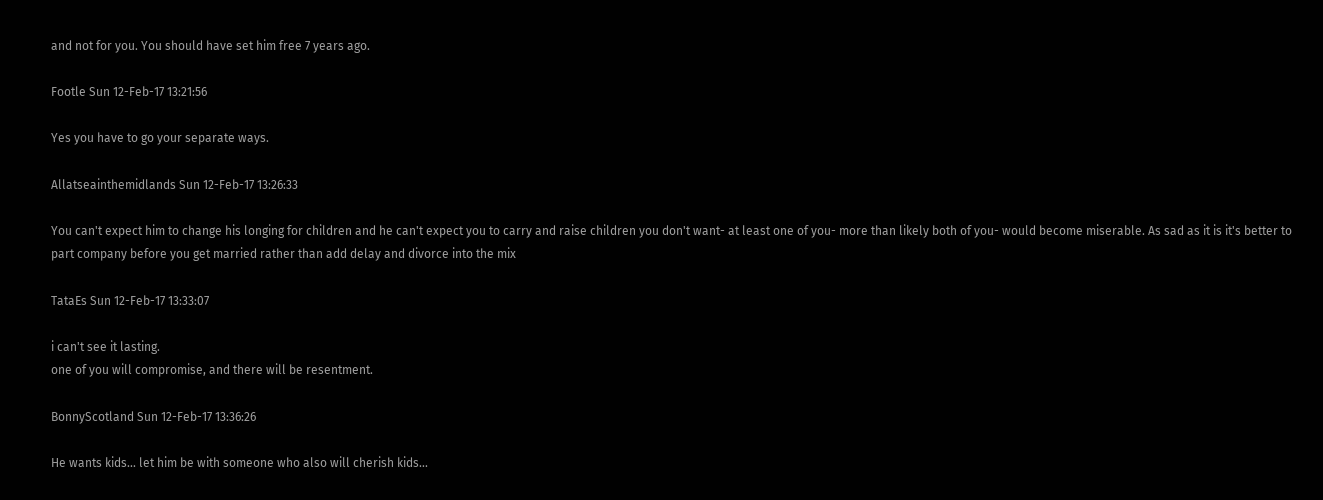and not for you. You should have set him free 7 years ago.

Footle Sun 12-Feb-17 13:21:56

Yes you have to go your separate ways.

Allatseainthemidlands Sun 12-Feb-17 13:26:33

You can't expect him to change his longing for children and he can't expect you to carry and raise children you don't want- at least one of you- more than likely both of you- would become miserable. As sad as it is it's better to part company before you get married rather than add delay and divorce into the mix

TataEs Sun 12-Feb-17 13:33:07

i can't see it lasting.
one of you will compromise, and there will be resentment.

BonnyScotland Sun 12-Feb-17 13:36:26

He wants kids... let him be with someone who also will cherish kids...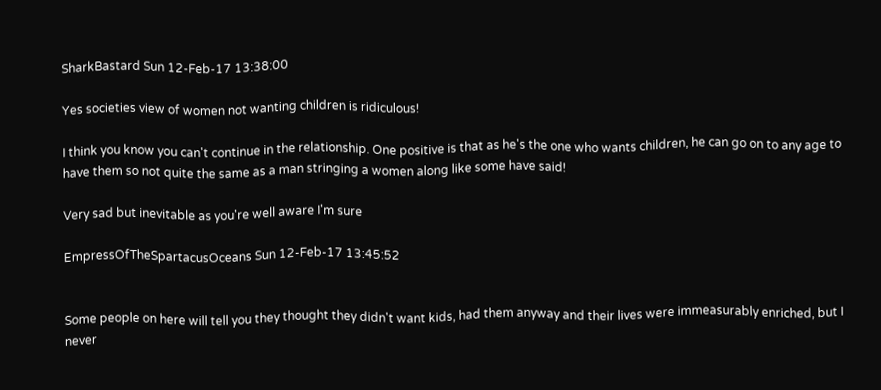SharkBastard Sun 12-Feb-17 13:38:00

Yes societies view of women not wanting children is ridiculous!

I think you know you can't continue in the relationship. One positive is that as he's the one who wants children, he can go on to any age to have them so not quite the same as a man stringing a women along like some have said!

Very sad but inevitable as you're well aware I'm sure

EmpressOfTheSpartacusOceans Sun 12-Feb-17 13:45:52


Some people on here will tell you they thought they didn't want kids, had them anyway and their lives were immeasurably enriched, but I never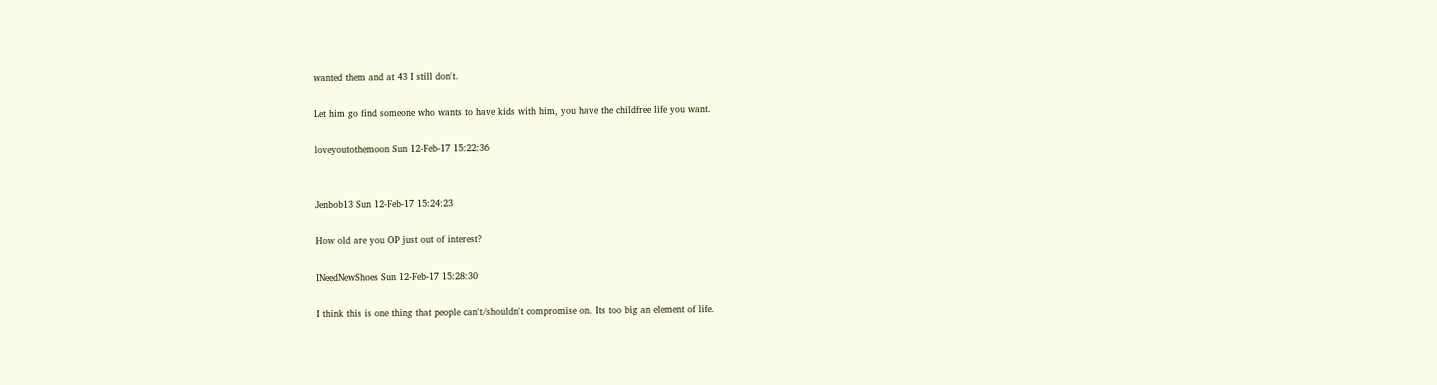wanted them and at 43 I still don't.

Let him go find someone who wants to have kids with him, you have the childfree life you want.

loveyoutothemoon Sun 12-Feb-17 15:22:36


Jenbob13 Sun 12-Feb-17 15:24:23

How old are you OP just out of interest?

INeedNewShoes Sun 12-Feb-17 15:28:30

I think this is one thing that people can't/shouldn't compromise on. Its too big an element of life.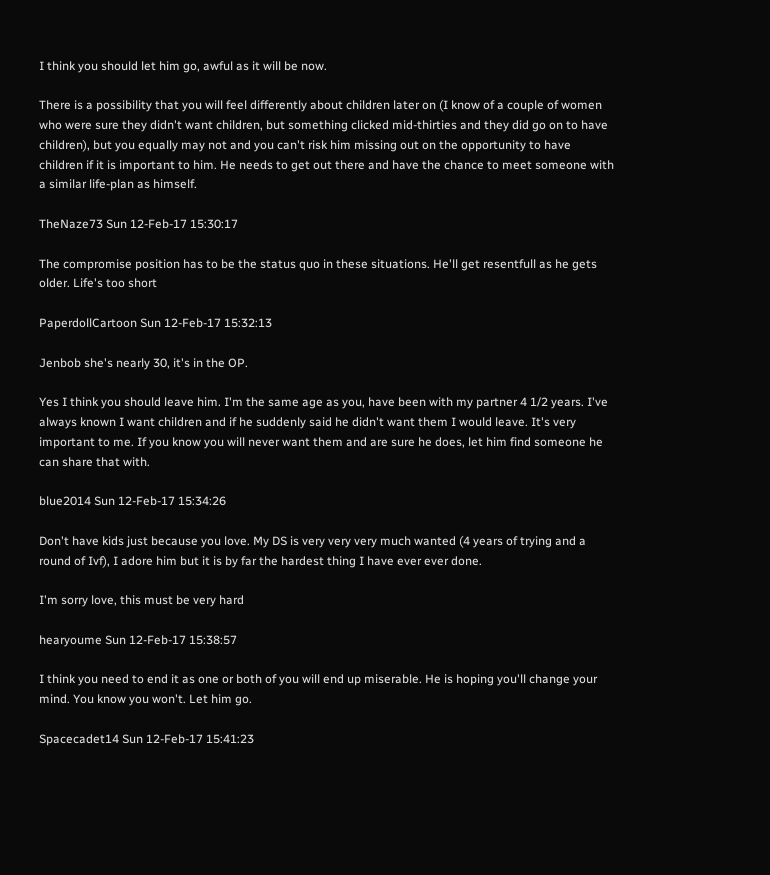I think you should let him go, awful as it will be now.

There is a possibility that you will feel differently about children later on (I know of a couple of women who were sure they didn't want children, but something clicked mid-thirties and they did go on to have children), but you equally may not and you can't risk him missing out on the opportunity to have children if it is important to him. He needs to get out there and have the chance to meet someone with a similar life-plan as himself.

TheNaze73 Sun 12-Feb-17 15:30:17

The compromise position has to be the status quo in these situations. He'll get resentfull as he gets older. Life's too short

PaperdollCartoon Sun 12-Feb-17 15:32:13

Jenbob she's nearly 30, it's in the OP.

Yes I think you should leave him. I'm the same age as you, have been with my partner 4 1/2 years. I've always known I want children and if he suddenly said he didn't want them I would leave. It's very important to me. If you know you will never want them and are sure he does, let him find someone he can share that with.

blue2014 Sun 12-Feb-17 15:34:26

Don't have kids just because you love. My DS is very very very much wanted (4 years of trying and a round of Ivf), I adore him but it is by far the hardest thing I have ever ever done.

I'm sorry love, this must be very hard

hearyoume Sun 12-Feb-17 15:38:57

I think you need to end it as one or both of you will end up miserable. He is hoping you'll change your mind. You know you won't. Let him go.

Spacecadet14 Sun 12-Feb-17 15:41:23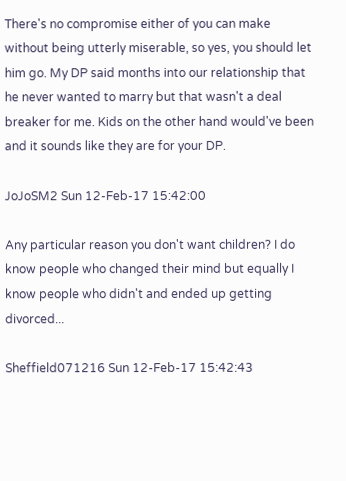There's no compromise either of you can make without being utterly miserable, so yes, you should let him go. My DP said months into our relationship that he never wanted to marry but that wasn't a deal breaker for me. Kids on the other hand would've been and it sounds like they are for your DP.

JoJoSM2 Sun 12-Feb-17 15:42:00

Any particular reason you don't want children? I do know people who changed their mind but equally I know people who didn't and ended up getting divorced...

Sheffield071216 Sun 12-Feb-17 15:42:43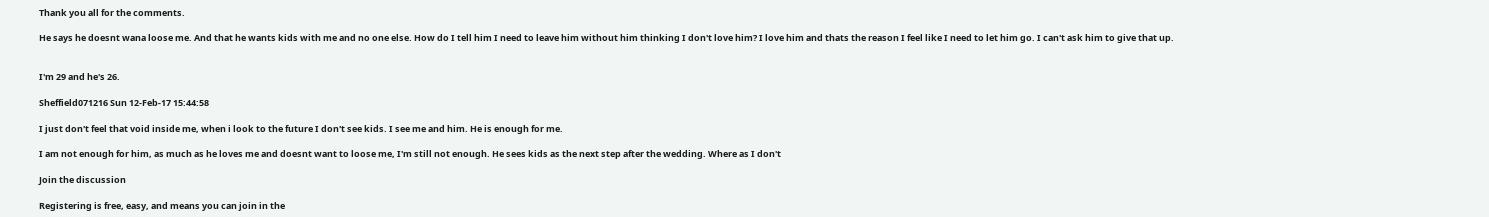Thank you all for the comments.

He says he doesnt wana loose me. And that he wants kids with me and no one else. How do I tell him I need to leave him without him thinking I don't love him? I love him and thats the reason I feel like I need to let him go. I can't ask him to give that up.


I'm 29 and he's 26.

Sheffield071216 Sun 12-Feb-17 15:44:58

I just don't feel that void inside me, when i look to the future I don't see kids. I see me and him. He is enough for me.

I am not enough for him, as much as he loves me and doesnt want to loose me, I'm still not enough. He sees kids as the next step after the wedding. Where as I don't

Join the discussion

Registering is free, easy, and means you can join in the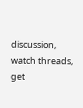discussion, watch threads, get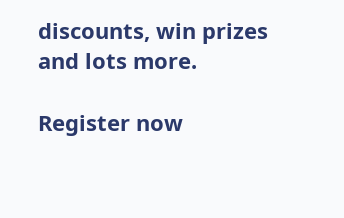discounts, win prizes and lots more.

Register now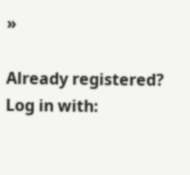»

Already registered? Log in with: